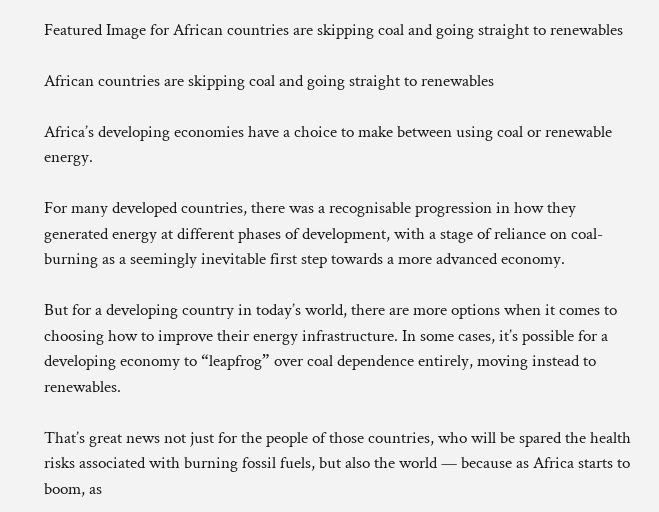Featured Image for African countries are skipping coal and going straight to renewables

African countries are skipping coal and going straight to renewables

Africa’s developing economies have a choice to make between using coal or renewable energy.

For many developed countries, there was a recognisable progression in how they generated energy at different phases of development, with a stage of reliance on coal-burning as a seemingly inevitable first step towards a more advanced economy.

But for a developing country in today’s world, there are more options when it comes to choosing how to improve their energy infrastructure. In some cases, it’s possible for a developing economy to “leapfrog” over coal dependence entirely, moving instead to renewables.

That’s great news not just for the people of those countries, who will be spared the health risks associated with burning fossil fuels, but also the world — because as Africa starts to boom, as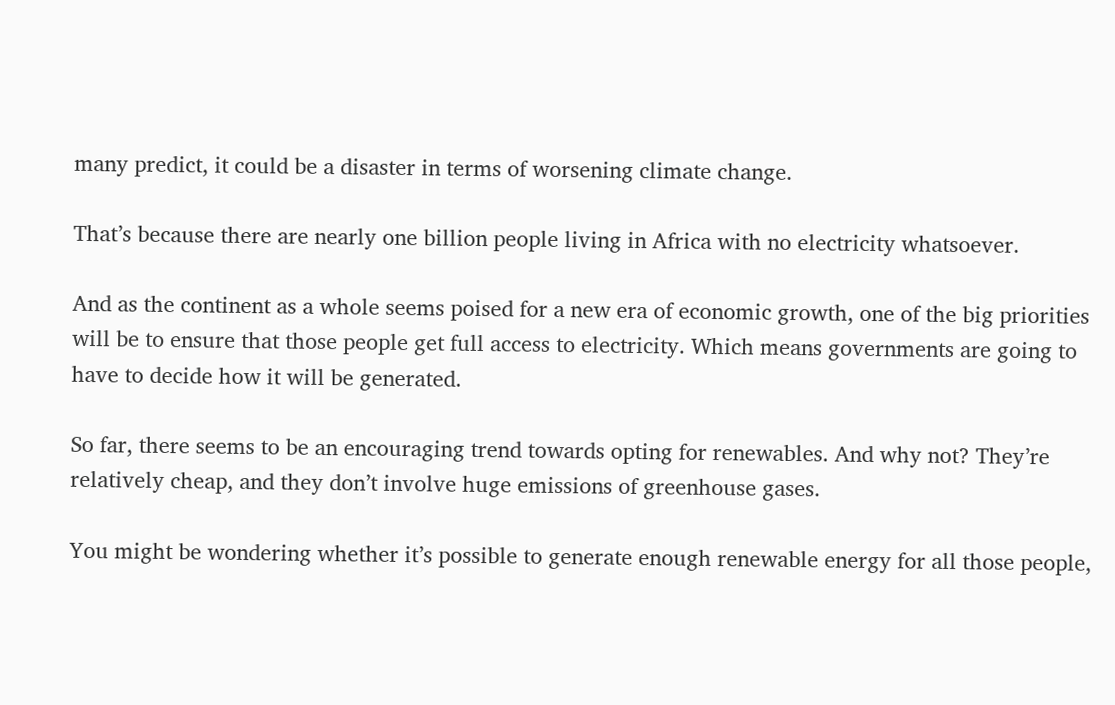many predict, it could be a disaster in terms of worsening climate change.

That’s because there are nearly one billion people living in Africa with no electricity whatsoever.

And as the continent as a whole seems poised for a new era of economic growth, one of the big priorities will be to ensure that those people get full access to electricity. Which means governments are going to have to decide how it will be generated.

So far, there seems to be an encouraging trend towards opting for renewables. And why not? They’re relatively cheap, and they don’t involve huge emissions of greenhouse gases.

You might be wondering whether it’s possible to generate enough renewable energy for all those people,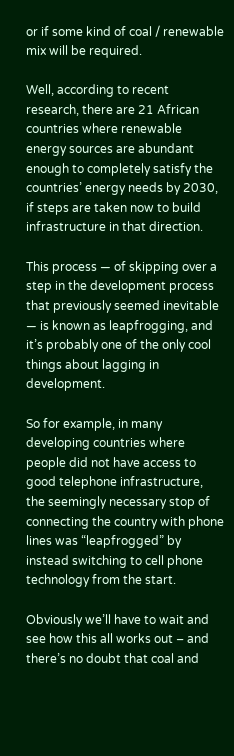or if some kind of coal / renewable mix will be required.

Well, according to recent research, there are 21 African countries where renewable energy sources are abundant enough to completely satisfy the countries’ energy needs by 2030, if steps are taken now to build infrastructure in that direction.

This process — of skipping over a step in the development process that previously seemed inevitable — is known as leapfrogging, and it’s probably one of the only cool things about lagging in development.

So for example, in many developing countries where people did not have access to good telephone infrastructure, the seemingly necessary stop of connecting the country with phone lines was “leapfrogged” by instead switching to cell phone technology from the start.

Obviously we’ll have to wait and see how this all works out – and there’s no doubt that coal and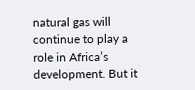natural gas will continue to play a role in Africa’s development. But it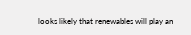looks likely that renewables will play an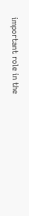important role in the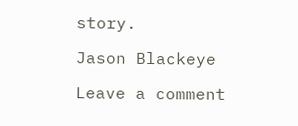story.

Jason Blackeye

Leave a comment